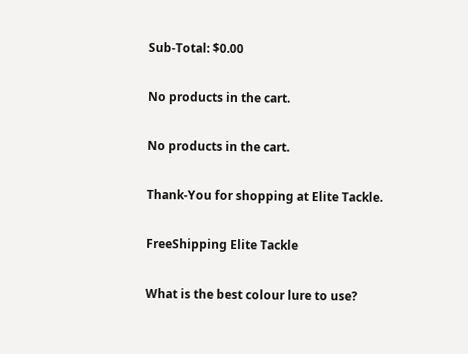Sub-Total: $0.00

No products in the cart.

No products in the cart.

Thank-You for shopping at Elite Tackle.

FreeShipping Elite Tackle

What is the best colour lure to use?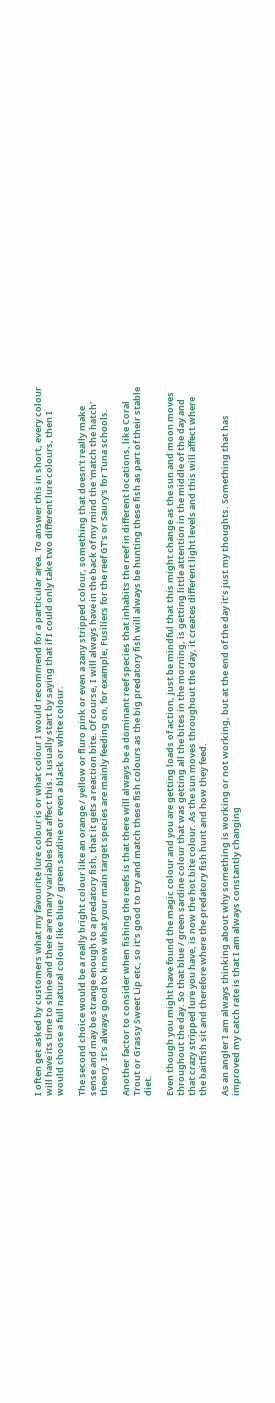I often get asked by customers what my favourite lure colour is or what colour I would recommend for a particular area. To answer this in short, every colour will have its time to shine and there are many variables that affect this. I usually start by saying that if I could only take two different lure colours, then I would choose a full natural colour like blue / green sardine or even a black or white colour.

The second choice would be a really bright colour like an orange / yellow or fluro pink or even a zany stripped colour, something that doesn’t really make sense and may be strange enough to a predatory fish, that it gets a reaction bite. Of course, I will always have in the back of my mind the 'match the hatch' theory. It’s always good to know what your main target species are mainly feeding on, for example, Fusiliers for the reef GT’s or Saury's for Tuna schools.

Another factor to consider when fishing the reefs is that there will always be a dominant reef species that inhabits the reef in different locations, like Coral Trout or Grassy Sweet Lip etc, so it’s good to try and match these fish colours as the big predatory fish will always be hunting these fish as part of their stable diet.

Even though you might have found the magic colour and you are getting loads of action, just be mindful that this might change as the sun and moon moves throughout the day. So that blue / green sardine colour that was getting all the bites in the morning, is getting little attention in the middle of the day and that crazy stripped lure you have, is now the hot bite colour. As the sun moves throughout the day, it creates different light levels and this will affect where the baitfish sit and therefore where the predatory fish hunt and how they feed.

As an angler I am always thinking about why something is working or not working, but at the end of the day it’s just my thoughts. Something that has improved my catch rate is that I am always constantly changing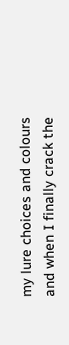my lure choices and colours and when I finally crack the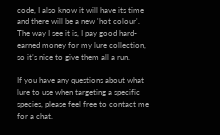code, I also know it will have its time and there will be a new 'hot colour'. The way I see it is, I pay good hard-earned money for my lure collection, so it’s nice to give them all a run.

If you have any questions about what lure to use when targeting a specific species, please feel free to contact me for a chat.